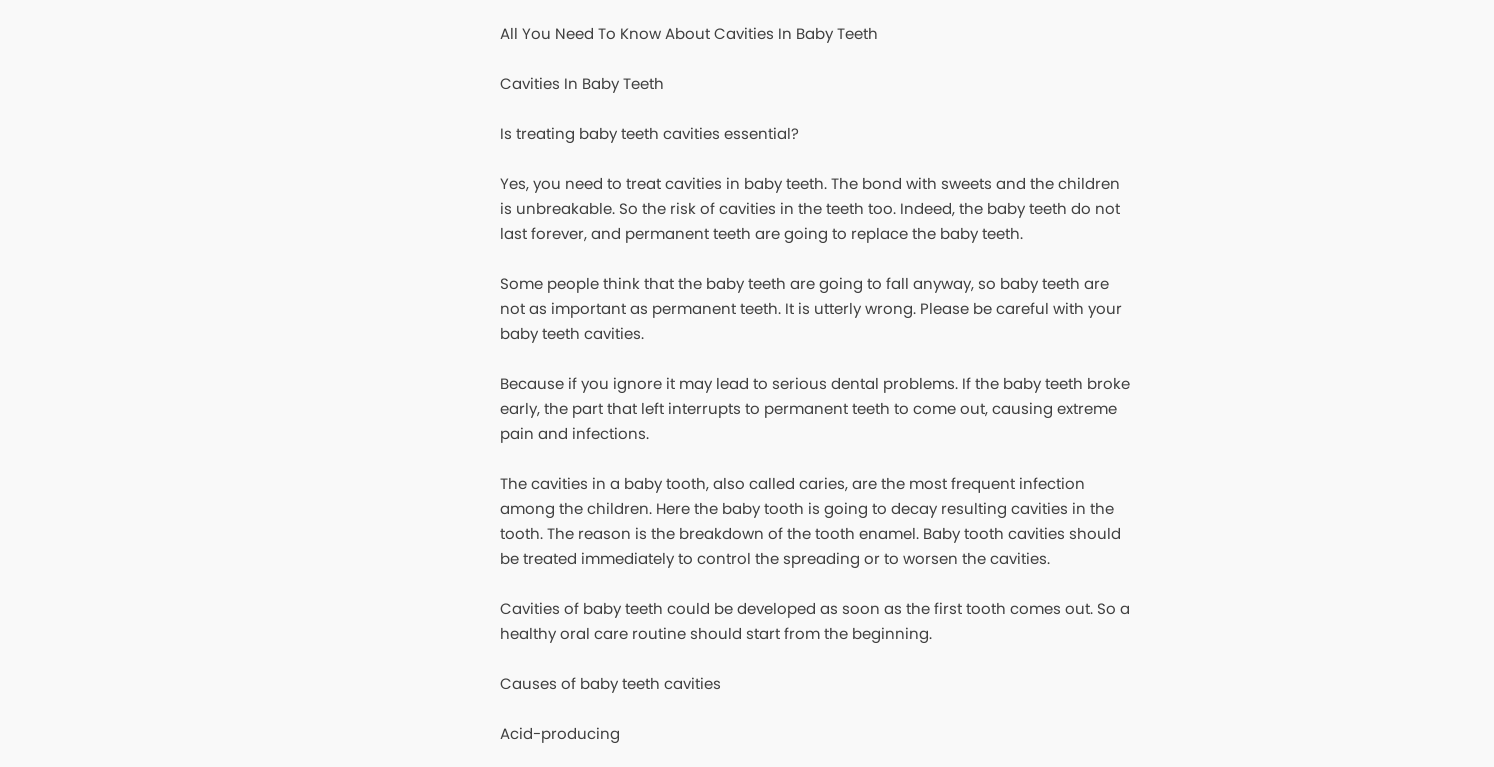All You Need To Know About Cavities In Baby Teeth

Cavities In Baby Teeth

Is treating baby teeth cavities essential?

Yes, you need to treat cavities in baby teeth. The bond with sweets and the children is unbreakable. So the risk of cavities in the teeth too. Indeed, the baby teeth do not last forever, and permanent teeth are going to replace the baby teeth.

Some people think that the baby teeth are going to fall anyway, so baby teeth are not as important as permanent teeth. It is utterly wrong. Please be careful with your baby teeth cavities.

Because if you ignore it may lead to serious dental problems. If the baby teeth broke early, the part that left interrupts to permanent teeth to come out, causing extreme pain and infections.

The cavities in a baby tooth, also called caries, are the most frequent infection among the children. Here the baby tooth is going to decay resulting cavities in the tooth. The reason is the breakdown of the tooth enamel. Baby tooth cavities should be treated immediately to control the spreading or to worsen the cavities.

Cavities of baby teeth could be developed as soon as the first tooth comes out. So a healthy oral care routine should start from the beginning.

Causes of baby teeth cavities

Acid-producing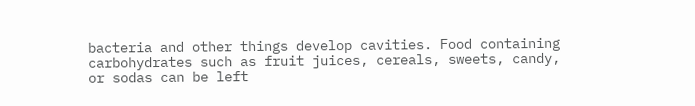bacteria and other things develop cavities. Food containing carbohydrates such as fruit juices, cereals, sweets, candy, or sodas can be left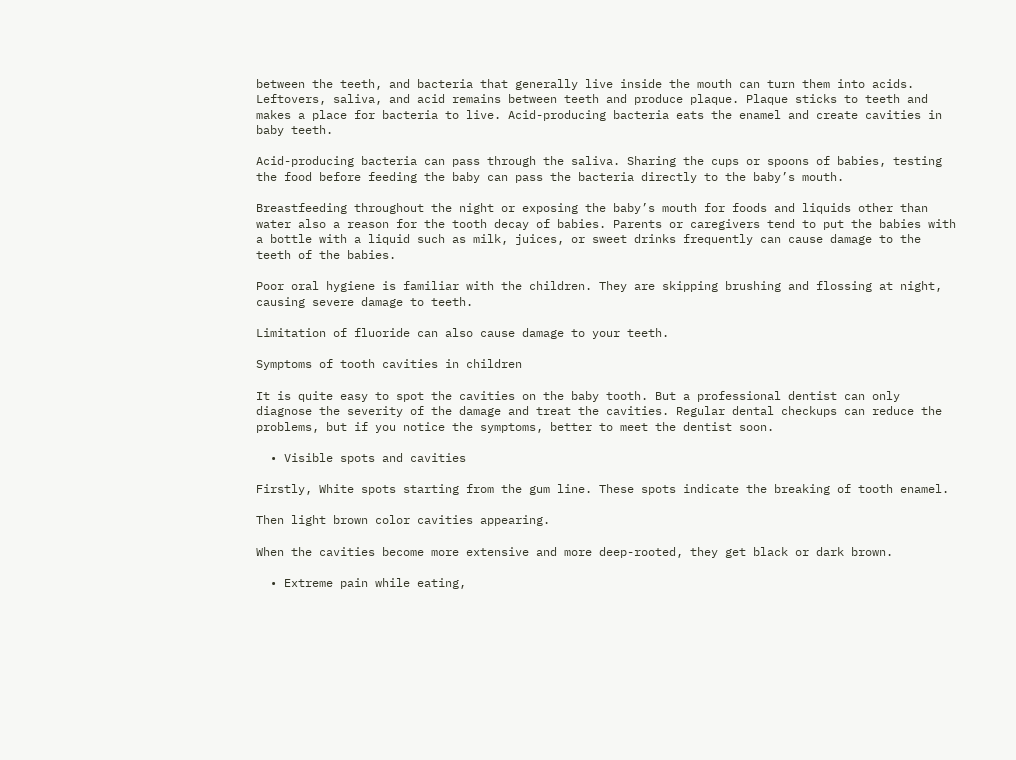between the teeth, and bacteria that generally live inside the mouth can turn them into acids. Leftovers, saliva, and acid remains between teeth and produce plaque. Plaque sticks to teeth and makes a place for bacteria to live. Acid-producing bacteria eats the enamel and create cavities in baby teeth.

Acid-producing bacteria can pass through the saliva. Sharing the cups or spoons of babies, testing the food before feeding the baby can pass the bacteria directly to the baby’s mouth.

Breastfeeding throughout the night or exposing the baby’s mouth for foods and liquids other than water also a reason for the tooth decay of babies. Parents or caregivers tend to put the babies with a bottle with a liquid such as milk, juices, or sweet drinks frequently can cause damage to the teeth of the babies.

Poor oral hygiene is familiar with the children. They are skipping brushing and flossing at night, causing severe damage to teeth.

Limitation of fluoride can also cause damage to your teeth.

Symptoms of tooth cavities in children

It is quite easy to spot the cavities on the baby tooth. But a professional dentist can only diagnose the severity of the damage and treat the cavities. Regular dental checkups can reduce the problems, but if you notice the symptoms, better to meet the dentist soon.

  • Visible spots and cavities

Firstly, White spots starting from the gum line. These spots indicate the breaking of tooth enamel.

Then light brown color cavities appearing.

When the cavities become more extensive and more deep-rooted, they get black or dark brown.

  • Extreme pain while eating,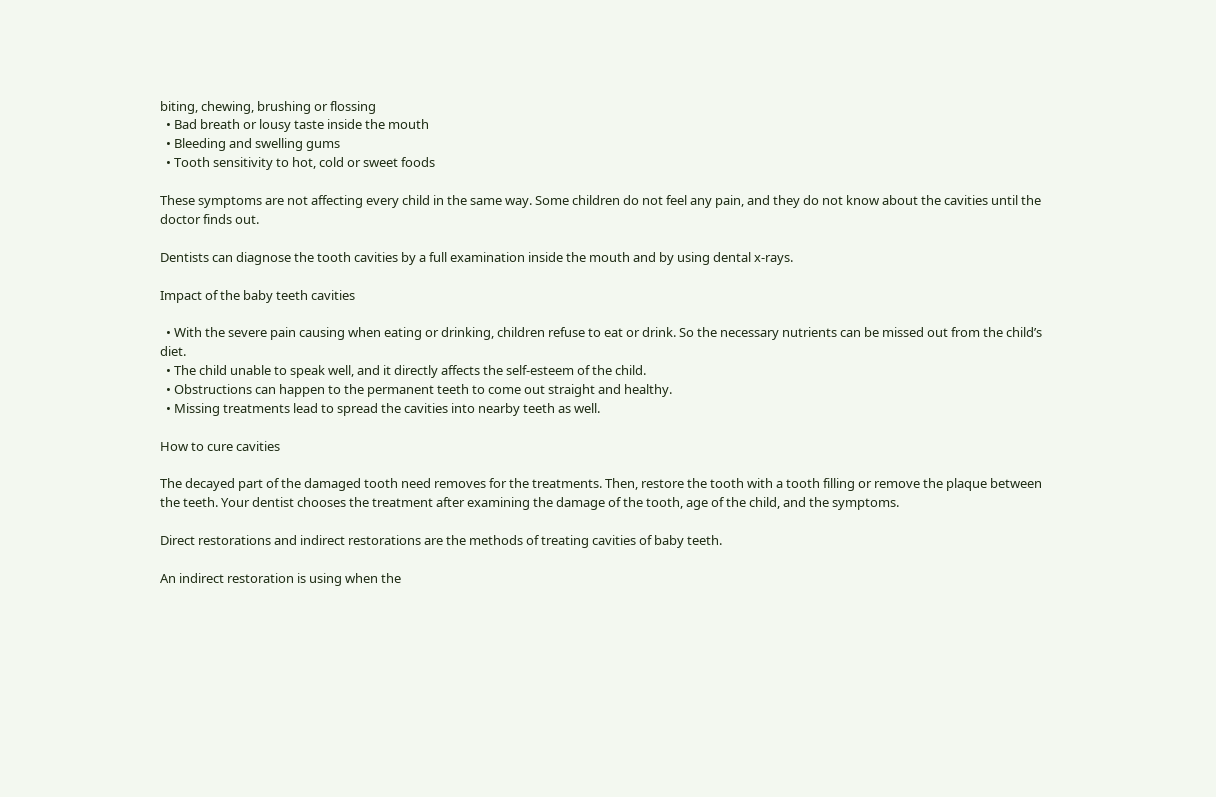biting, chewing, brushing or flossing
  • Bad breath or lousy taste inside the mouth
  • Bleeding and swelling gums
  • Tooth sensitivity to hot, cold or sweet foods

These symptoms are not affecting every child in the same way. Some children do not feel any pain, and they do not know about the cavities until the doctor finds out.

Dentists can diagnose the tooth cavities by a full examination inside the mouth and by using dental x-rays.

Impact of the baby teeth cavities

  • With the severe pain causing when eating or drinking, children refuse to eat or drink. So the necessary nutrients can be missed out from the child’s diet.
  • The child unable to speak well, and it directly affects the self-esteem of the child.
  • Obstructions can happen to the permanent teeth to come out straight and healthy.
  • Missing treatments lead to spread the cavities into nearby teeth as well.

How to cure cavities

The decayed part of the damaged tooth need removes for the treatments. Then, restore the tooth with a tooth filling or remove the plaque between the teeth. Your dentist chooses the treatment after examining the damage of the tooth, age of the child, and the symptoms.

Direct restorations and indirect restorations are the methods of treating cavities of baby teeth.

An indirect restoration is using when the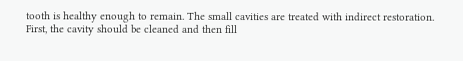tooth is healthy enough to remain. The small cavities are treated with indirect restoration. First, the cavity should be cleaned and then fill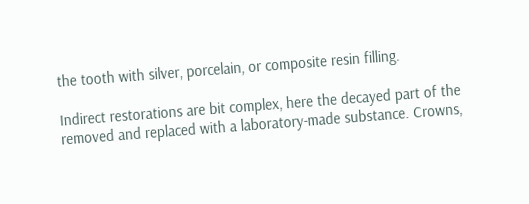the tooth with silver, porcelain, or composite resin filling.

Indirect restorations are bit complex, here the decayed part of the removed and replaced with a laboratory-made substance. Crowns,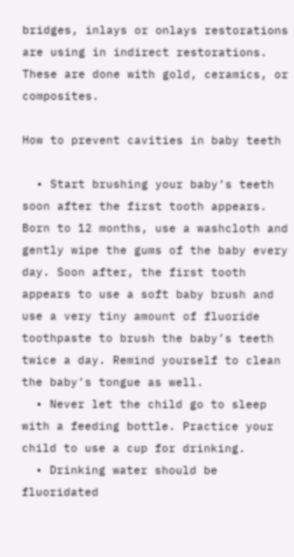bridges, inlays or onlays restorations are using in indirect restorations. These are done with gold, ceramics, or composites.

How to prevent cavities in baby teeth

  • Start brushing your baby’s teeth soon after the first tooth appears. Born to 12 months, use a washcloth and gently wipe the gums of the baby every day. Soon after, the first tooth appears to use a soft baby brush and use a very tiny amount of fluoride toothpaste to brush the baby’s teeth twice a day. Remind yourself to clean the baby’s tongue as well.
  • Never let the child go to sleep with a feeding bottle. Practice your child to use a cup for drinking.
  • Drinking water should be fluoridated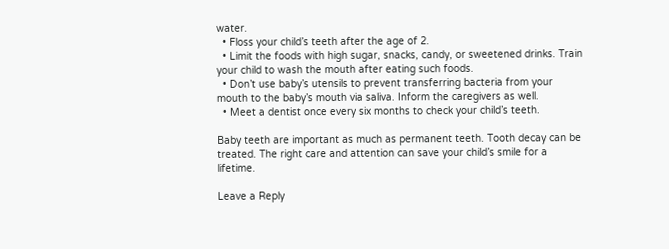water.
  • Floss your child’s teeth after the age of 2.
  • Limit the foods with high sugar, snacks, candy, or sweetened drinks. Train your child to wash the mouth after eating such foods.
  • Don’t use baby’s utensils to prevent transferring bacteria from your mouth to the baby’s mouth via saliva. Inform the caregivers as well.
  • Meet a dentist once every six months to check your child’s teeth.

Baby teeth are important as much as permanent teeth. Tooth decay can be treated. The right care and attention can save your child’s smile for a lifetime.

Leave a Reply